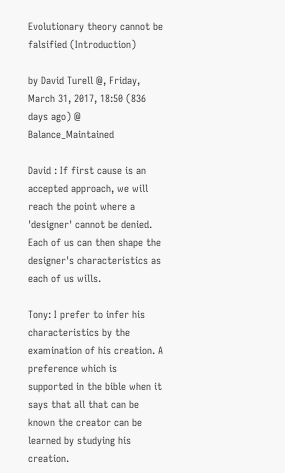Evolutionary theory cannot be falsified (Introduction)

by David Turell @, Friday, March 31, 2017, 18:50 (836 days ago) @ Balance_Maintained

David : If first cause is an accepted approach, we will reach the point where a 'designer' cannot be denied. Each of us can then shape the designer's characteristics as each of us wills.

Tony: I prefer to infer his characteristics by the examination of his creation. A preference which is supported in the bible when it says that all that can be known the creator can be learned by studying his creation.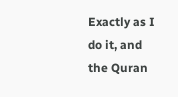Exactly as I do it, and the Quran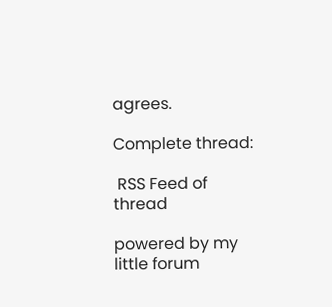agrees.

Complete thread:

 RSS Feed of thread

powered by my little forum